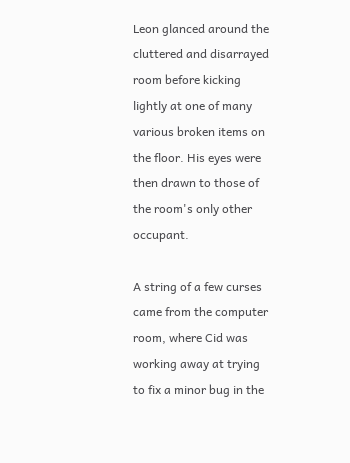Leon glanced around the cluttered and disarrayed room before kicking lightly at one of many various broken items on the floor. His eyes were then drawn to those of the room's only other occupant.

A string of a few curses came from the computer room, where Cid was working away at trying to fix a minor bug in the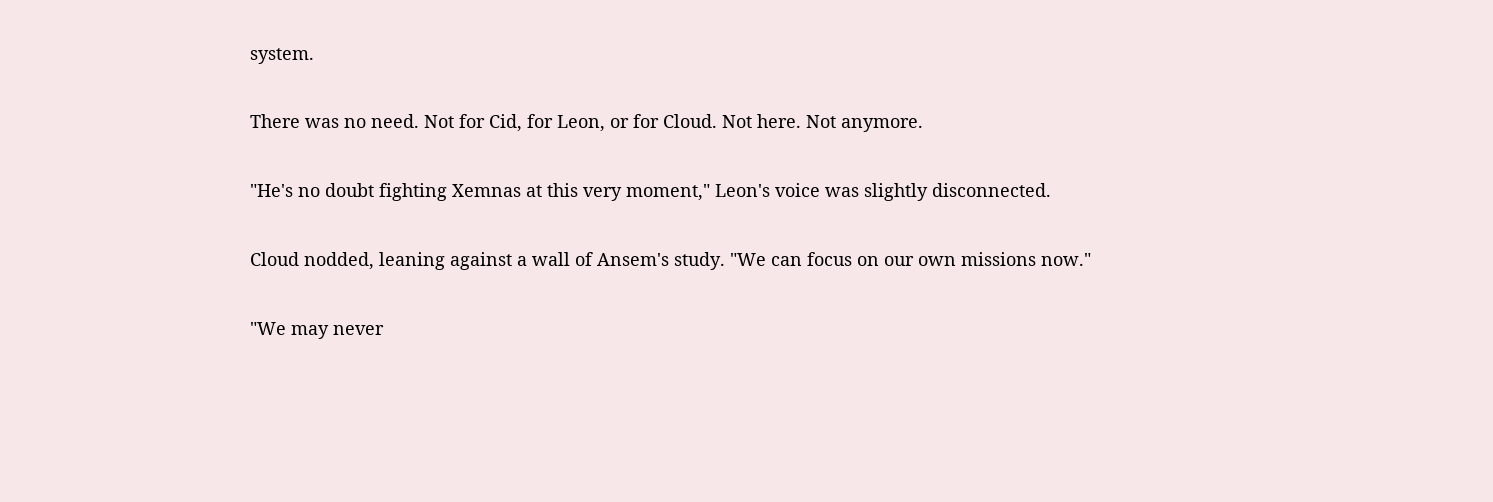system.

There was no need. Not for Cid, for Leon, or for Cloud. Not here. Not anymore.

"He's no doubt fighting Xemnas at this very moment," Leon's voice was slightly disconnected.

Cloud nodded, leaning against a wall of Ansem's study. "We can focus on our own missions now."

"We may never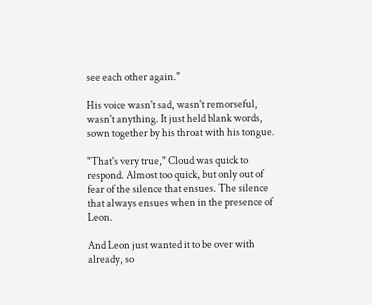see each other again."

His voice wasn't sad, wasn't remorseful, wasn't anything. It just held blank words, sown together by his throat with his tongue.

"That's very true," Cloud was quick to respond. Almost too quick, but only out of fear of the silence that ensues. The silence that always ensues when in the presence of Leon.

And Leon just wanted it to be over with already, so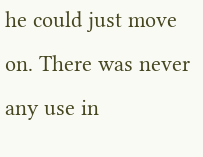he could just move on. There was never any use in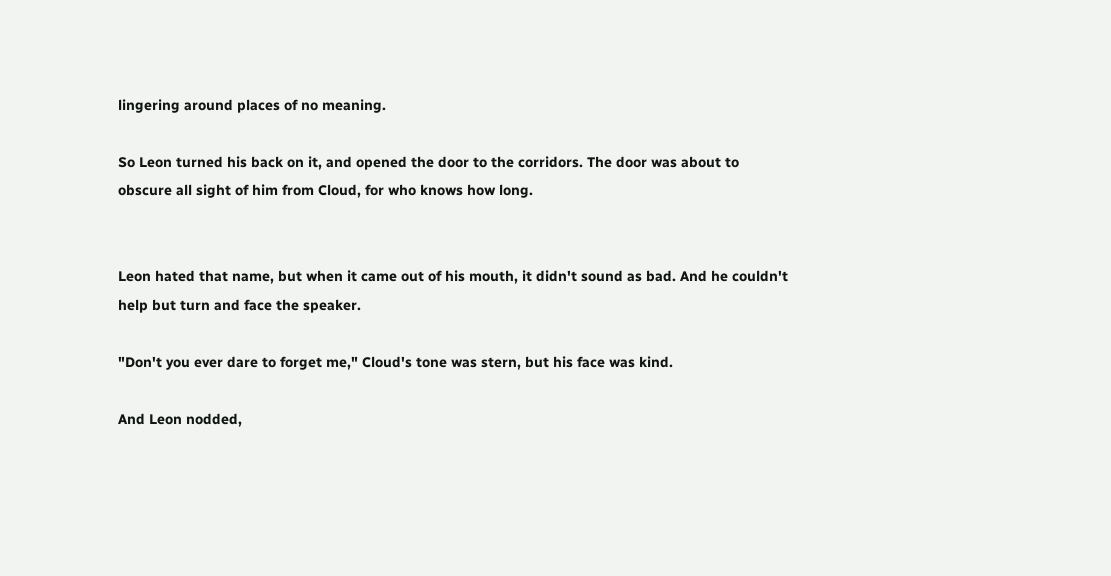lingering around places of no meaning.

So Leon turned his back on it, and opened the door to the corridors. The door was about to obscure all sight of him from Cloud, for who knows how long.


Leon hated that name, but when it came out of his mouth, it didn't sound as bad. And he couldn't help but turn and face the speaker.

"Don't you ever dare to forget me," Cloud's tone was stern, but his face was kind.

And Leon nodded,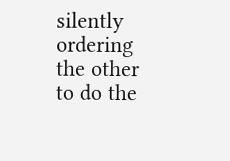silently ordering the other to do the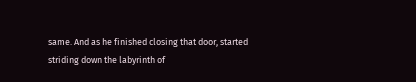same. And as he finished closing that door, started striding down the labyrinth of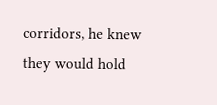corridors, he knew they would hold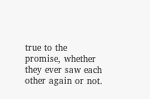true to the promise, whether they ever saw each other again or not.